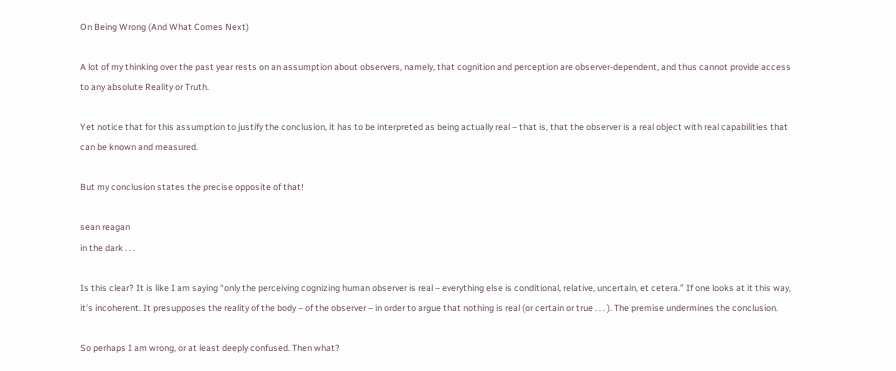On Being Wrong (And What Comes Next)

A lot of my thinking over the past year rests on an assumption about observers, namely, that cognition and perception are observer-dependent, and thus cannot provide access to any absolute Reality or Truth.

Yet notice that for this assumption to justify the conclusion, it has to be interpreted as being actually real – that is, that the observer is a real object with real capabilities that can be known and measured.

But my conclusion states the precise opposite of that!

sean reagan
in the dark . . .

Is this clear? It is like I am saying “only the perceiving cognizing human observer is real – everything else is conditional, relative, uncertain, et cetera.” If one looks at it this way, it’s incoherent. It presupposes the reality of the body – of the observer – in order to argue that nothing is real (or certain or true . . . ). The premise undermines the conclusion.

So perhaps I am wrong, or at least deeply confused. Then what?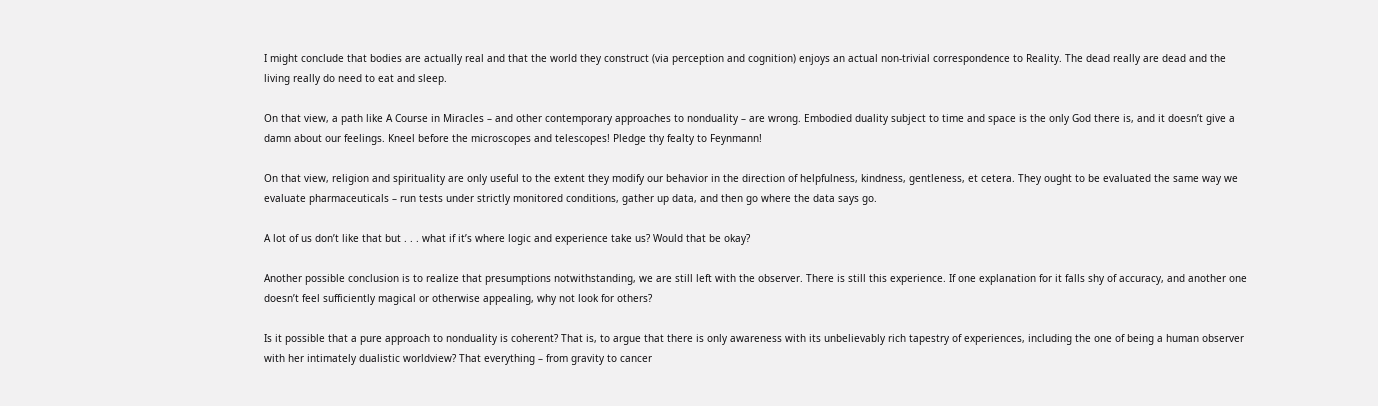I might conclude that bodies are actually real and that the world they construct (via perception and cognition) enjoys an actual non-trivial correspondence to Reality. The dead really are dead and the living really do need to eat and sleep.

On that view, a path like A Course in Miracles – and other contemporary approaches to nonduality – are wrong. Embodied duality subject to time and space is the only God there is, and it doesn’t give a damn about our feelings. Kneel before the microscopes and telescopes! Pledge thy fealty to Feynmann!

On that view, religion and spirituality are only useful to the extent they modify our behavior in the direction of helpfulness, kindness, gentleness, et cetera. They ought to be evaluated the same way we evaluate pharmaceuticals – run tests under strictly monitored conditions, gather up data, and then go where the data says go.

A lot of us don’t like that but . . . what if it’s where logic and experience take us? Would that be okay?

Another possible conclusion is to realize that presumptions notwithstanding, we are still left with the observer. There is still this experience. If one explanation for it falls shy of accuracy, and another one doesn’t feel sufficiently magical or otherwise appealing, why not look for others?

Is it possible that a pure approach to nonduality is coherent? That is, to argue that there is only awareness with its unbelievably rich tapestry of experiences, including the one of being a human observer with her intimately dualistic worldview? That everything – from gravity to cancer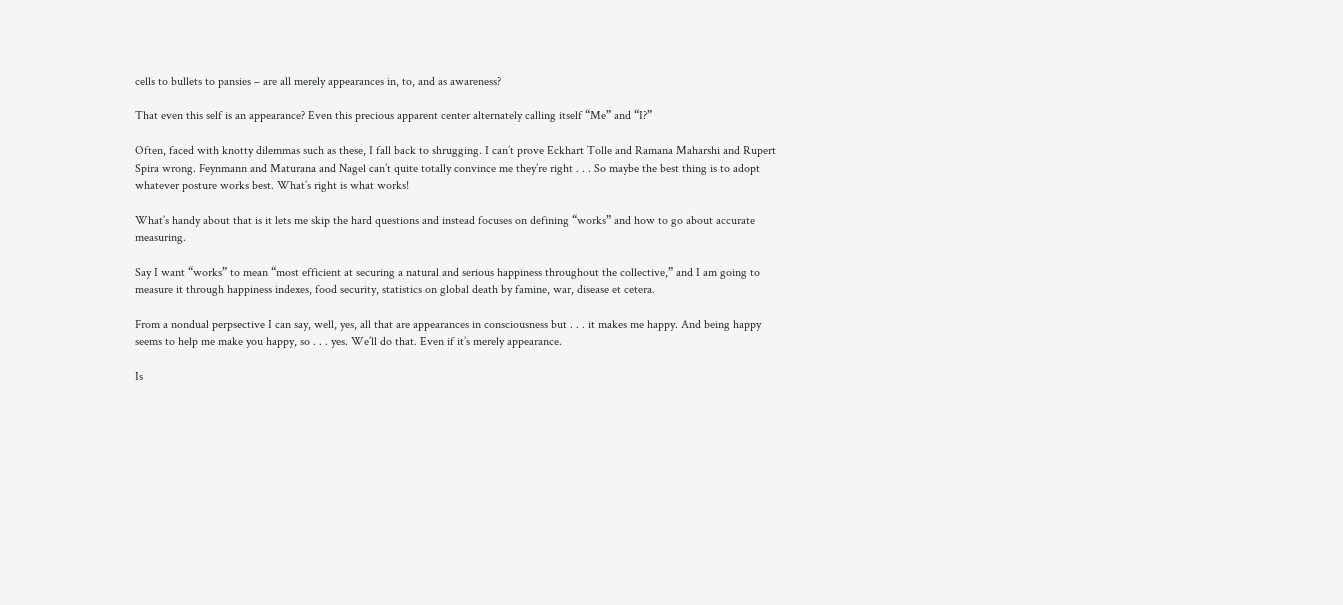cells to bullets to pansies – are all merely appearances in, to, and as awareness?

That even this self is an appearance? Even this precious apparent center alternately calling itself “Me” and “I?”

Often, faced with knotty dilemmas such as these, I fall back to shrugging. I can’t prove Eckhart Tolle and Ramana Maharshi and Rupert Spira wrong. Feynmann and Maturana and Nagel can’t quite totally convince me they’re right . . . So maybe the best thing is to adopt whatever posture works best. What’s right is what works!

What’s handy about that is it lets me skip the hard questions and instead focuses on defining “works” and how to go about accurate measuring.

Say I want “works” to mean “most efficient at securing a natural and serious happiness throughout the collective,” and I am going to measure it through happiness indexes, food security, statistics on global death by famine, war, disease et cetera.

From a nondual perpsective I can say, well, yes, all that are appearances in consciousness but . . . it makes me happy. And being happy seems to help me make you happy, so . . . yes. We’ll do that. Even if it’s merely appearance.

Is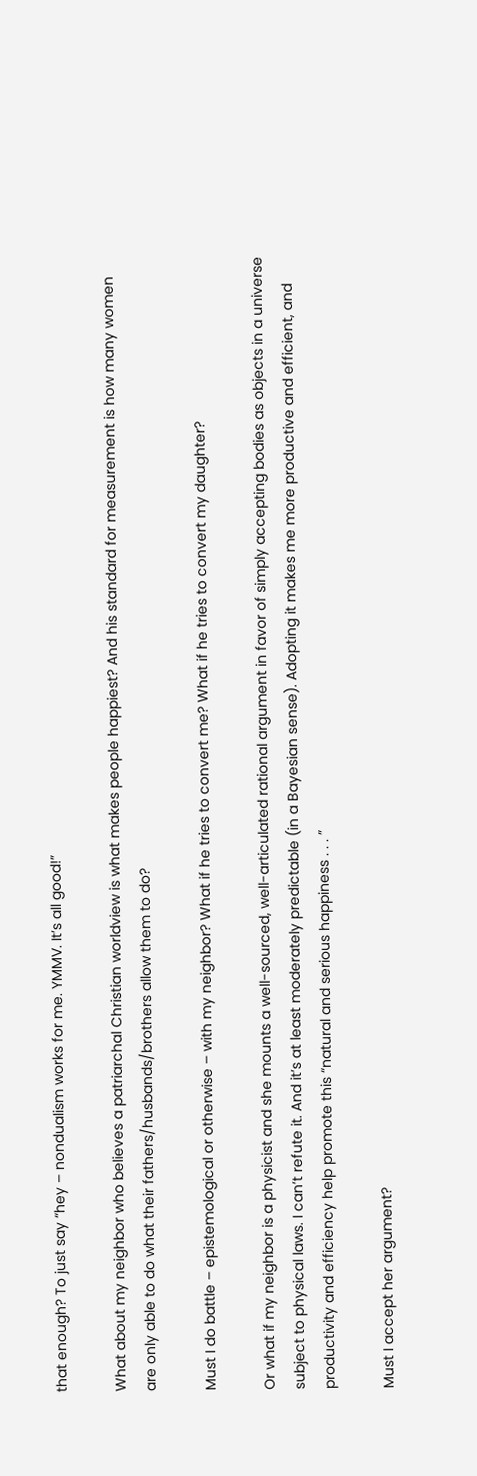that enough? To just say “hey – nondualism works for me. YMMV. It’s all good!”

What about my neighbor who believes a patriarchal Christian worldview is what makes people happiest? And his standard for measurement is how many women are only able to do what their fathers/husbands/brothers allow them to do?

Must I do battle – epistemological or otherwise – with my neighbor? What if he tries to convert me? What if he tries to convert my daughter?

Or what if my neighbor is a physicist and she mounts a well-sourced, well-articulated rational argument in favor of simply accepting bodies as objects in a universe subject to physical laws. I can’t refute it. And it’s at least moderately predictable (in a Bayesian sense). Adopting it makes me more productive and efficient, and productivity and efficiency help promote this “natural and serious happiness . . . ”

Must I accept her argument?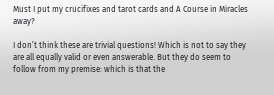Must I put my crucifixes and tarot cards and A Course in Miracles away?

I don’t think these are trivial questions! Which is not to say they are all equally valid or even answerable. But they do seem to follow from my premise: which is that the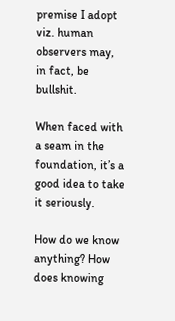premise I adopt viz. human observers may, in fact, be bullshit.

When faced with a seam in the foundation, it’s a good idea to take it seriously.

How do we know anything? How does knowing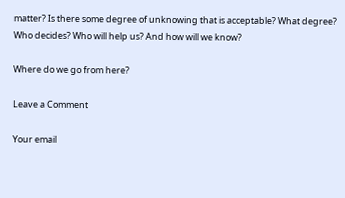matter? Is there some degree of unknowing that is acceptable? What degree? Who decides? Who will help us? And how will we know?

Where do we go from here?

Leave a Comment

Your email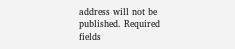address will not be published. Required fields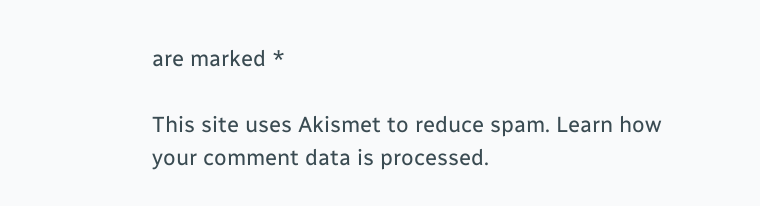are marked *

This site uses Akismet to reduce spam. Learn how your comment data is processed.